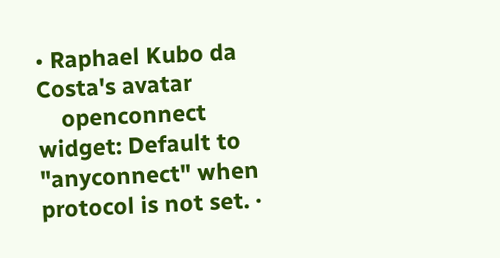• Raphael Kubo da Costa's avatar
    openconnect widget: Default to "anyconnect" when protocol is not set. ·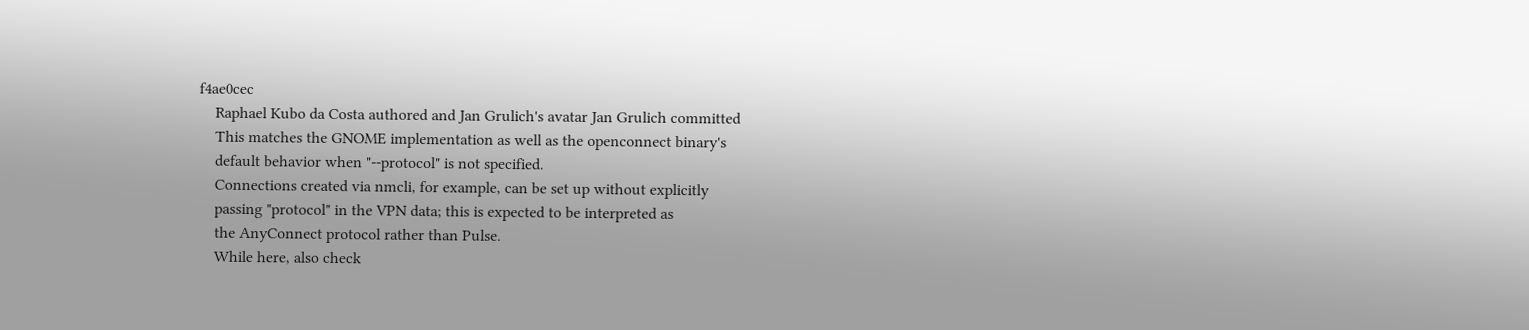f4ae0cec
    Raphael Kubo da Costa authored and Jan Grulich's avatar Jan Grulich committed
    This matches the GNOME implementation as well as the openconnect binary's
    default behavior when "--protocol" is not specified.
    Connections created via nmcli, for example, can be set up without explicitly
    passing "protocol" in the VPN data; this is expected to be interpreted as
    the AnyConnect protocol rather than Pulse.
    While here, also check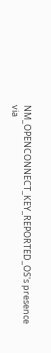NM_OPENCONNECT_KEY_REPORTED_OS's presence via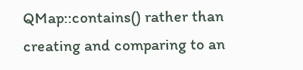QMap::contains() rather than creating and comparing to an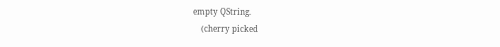empty QString.
    (cherry picked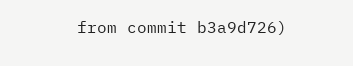from commit b3a9d726)